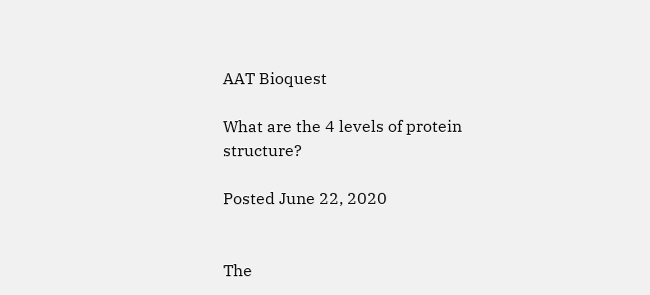AAT Bioquest

What are the 4 levels of protein structure?

Posted June 22, 2020


The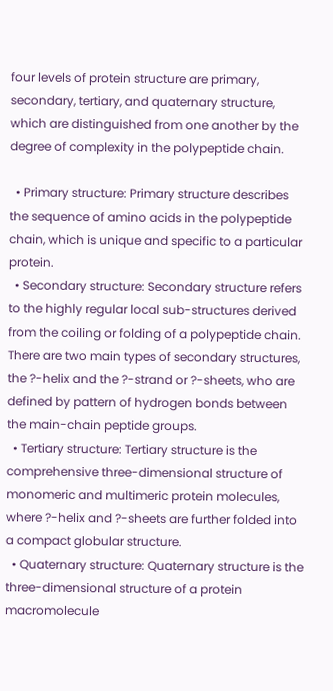four levels of protein structure are primary, secondary, tertiary, and quaternary structure, which are distinguished from one another by the degree of complexity in the polypeptide chain.

  • Primary structure: Primary structure describes the sequence of amino acids in the polypeptide chain, which is unique and specific to a particular protein.
  • Secondary structure: Secondary structure refers to the highly regular local sub-structures derived from the coiling or folding of a polypeptide chain. There are two main types of secondary structures, the ?-helix and the ?-strand or ?-sheets, who are defined by pattern of hydrogen bonds between the main-chain peptide groups.
  • Tertiary structure: Tertiary structure is the comprehensive three-dimensional structure of monomeric and multimeric protein molecules, where ?-helix and ?-sheets are further folded into a compact globular structure.
  • Quaternary structure: Quaternary structure is the three-dimensional structure of a protein macromolecule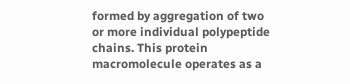formed by aggregation of two or more individual polypeptide chains. This protein macromolecule operates as a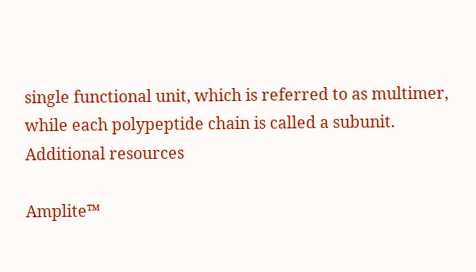single functional unit, which is referred to as multimer, while each polypeptide chain is called a subunit.
Additional resources

Amplite™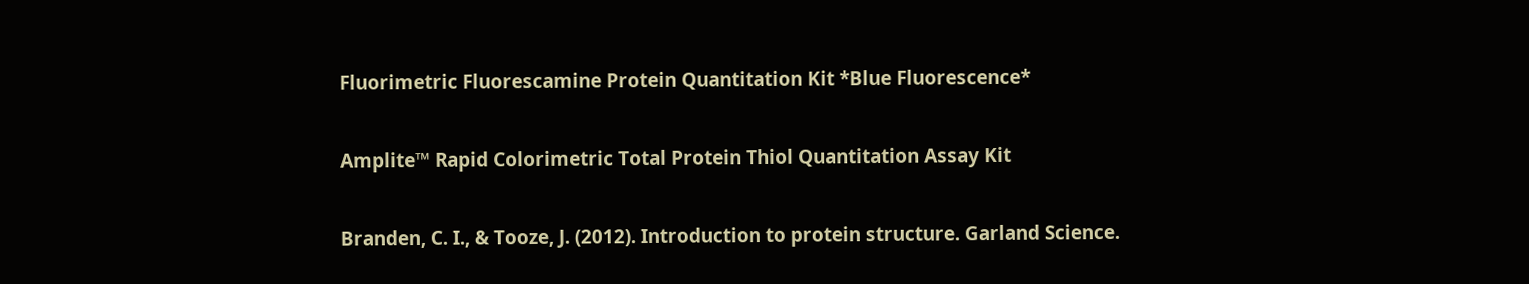Fluorimetric Fluorescamine Protein Quantitation Kit *Blue Fluorescence*

Amplite™ Rapid Colorimetric Total Protein Thiol Quantitation Assay Kit

Branden, C. I., & Tooze, J. (2012). Introduction to protein structure. Garland Science.